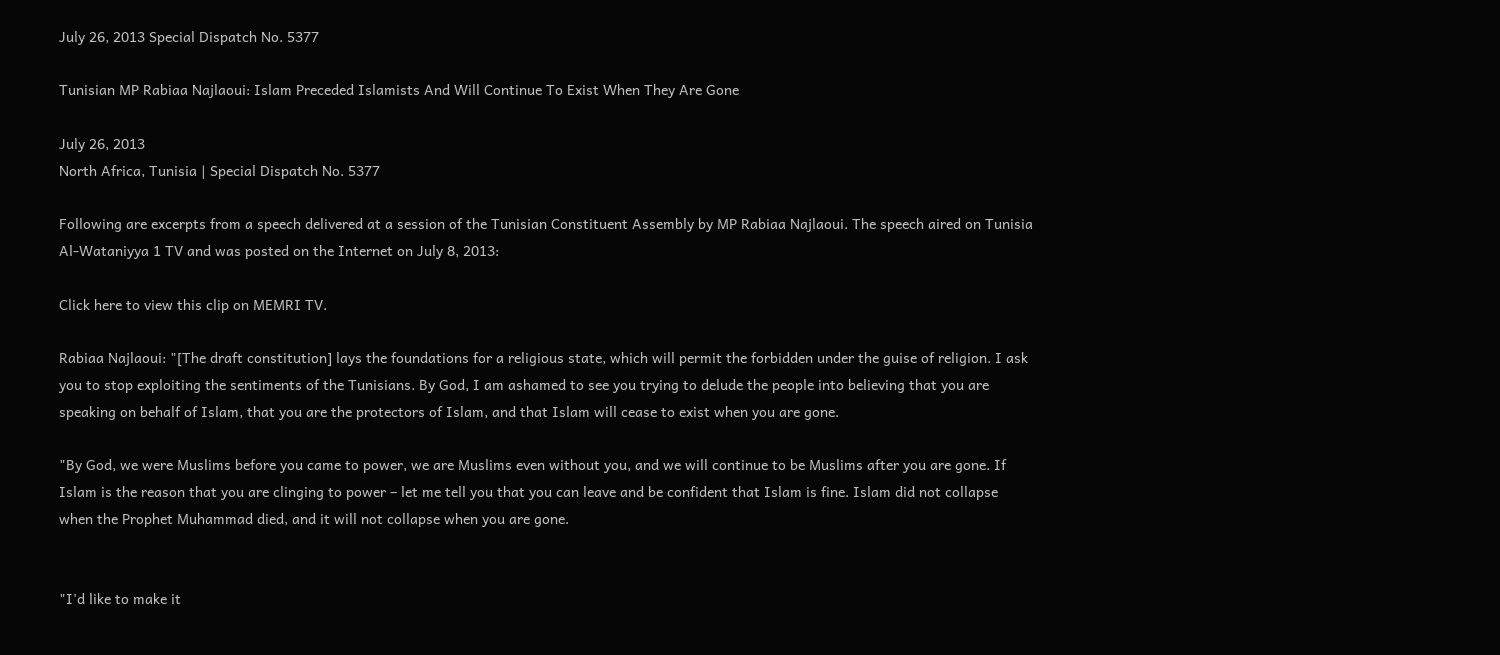July 26, 2013 Special Dispatch No. 5377

Tunisian MP Rabiaa Najlaoui: Islam Preceded Islamists And Will Continue To Exist When They Are Gone

July 26, 2013
North Africa, Tunisia | Special Dispatch No. 5377

Following are excerpts from a speech delivered at a session of the Tunisian Constituent Assembly by MP Rabiaa Najlaoui. The speech aired on Tunisia Al-Wataniyya 1 TV and was posted on the Internet on July 8, 2013:

Click here to view this clip on MEMRI TV.

Rabiaa Najlaoui: "[The draft constitution] lays the foundations for a religious state, which will permit the forbidden under the guise of religion. I ask you to stop exploiting the sentiments of the Tunisians. By God, I am ashamed to see you trying to delude the people into believing that you are speaking on behalf of Islam, that you are the protectors of Islam, and that Islam will cease to exist when you are gone.

"By God, we were Muslims before you came to power, we are Muslims even without you, and we will continue to be Muslims after you are gone. If Islam is the reason that you are clinging to power – let me tell you that you can leave and be confident that Islam is fine. Islam did not collapse when the Prophet Muhammad died, and it will not collapse when you are gone.


"I'd like to make it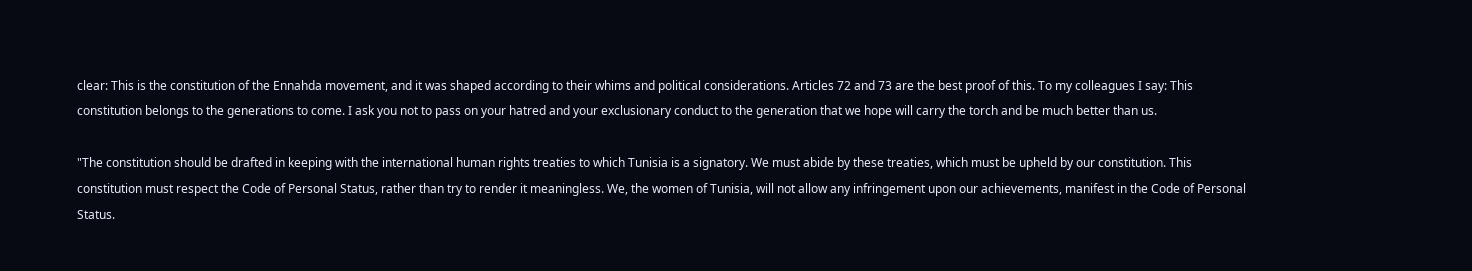clear: This is the constitution of the Ennahda movement, and it was shaped according to their whims and political considerations. Articles 72 and 73 are the best proof of this. To my colleagues I say: This constitution belongs to the generations to come. I ask you not to pass on your hatred and your exclusionary conduct to the generation that we hope will carry the torch and be much better than us.

"The constitution should be drafted in keeping with the international human rights treaties to which Tunisia is a signatory. We must abide by these treaties, which must be upheld by our constitution. This constitution must respect the Code of Personal Status, rather than try to render it meaningless. We, the women of Tunisia, will not allow any infringement upon our achievements, manifest in the Code of Personal Status.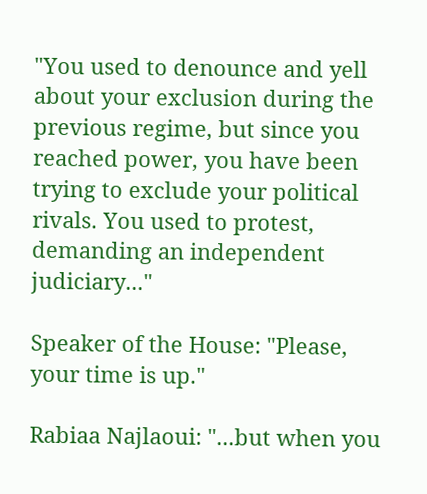"You used to denounce and yell about your exclusion during the previous regime, but since you reached power, you have been trying to exclude your political rivals. You used to protest, demanding an independent judiciary..."

Speaker of the House: "Please, your time is up."

Rabiaa Najlaoui: "...but when you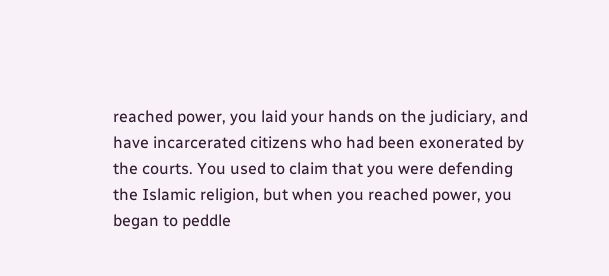reached power, you laid your hands on the judiciary, and have incarcerated citizens who had been exonerated by the courts. You used to claim that you were defending the Islamic religion, but when you reached power, you began to peddle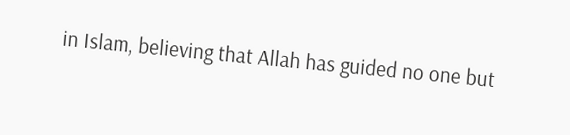in Islam, believing that Allah has guided no one but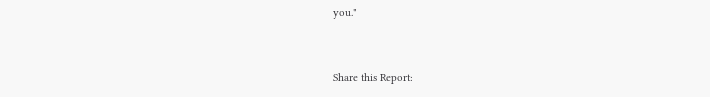you."


Share this Report: